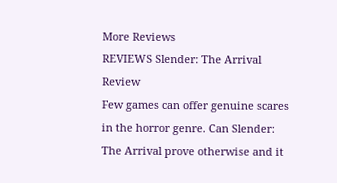More Reviews
REVIEWS Slender: The Arrival Review
Few games can offer genuine scares in the horror genre. Can Slender: The Arrival prove otherwise and it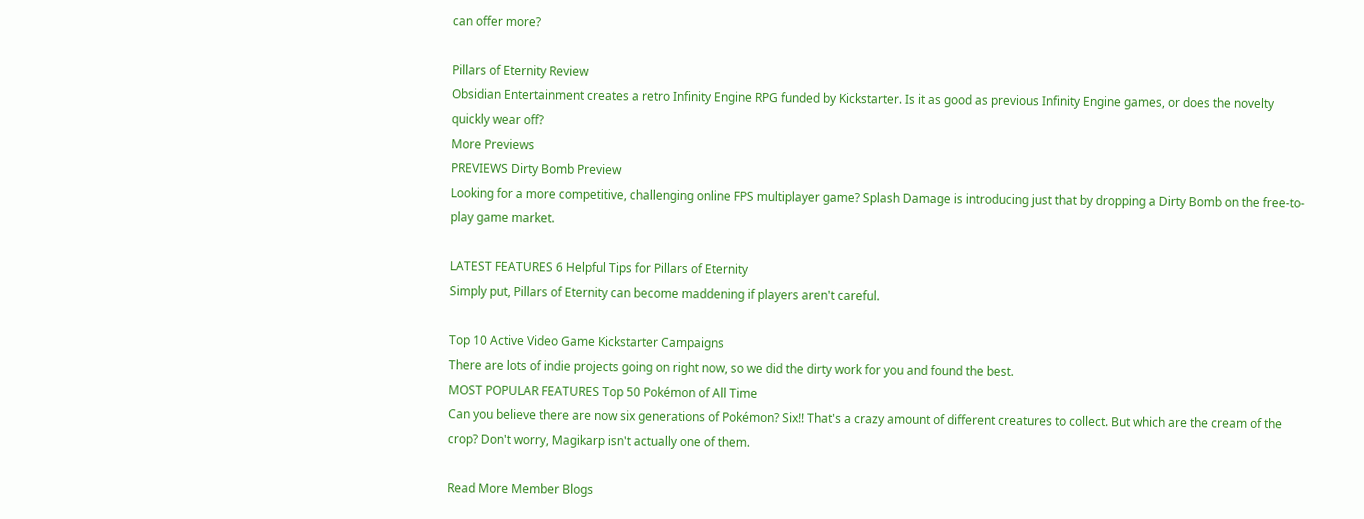can offer more?

Pillars of Eternity Review
Obsidian Entertainment creates a retro Infinity Engine RPG funded by Kickstarter. Is it as good as previous Infinity Engine games, or does the novelty quickly wear off?
More Previews
PREVIEWS Dirty Bomb Preview
Looking for a more competitive, challenging online FPS multiplayer game? Splash Damage is introducing just that by dropping a Dirty Bomb on the free-to-play game market.

LATEST FEATURES 6 Helpful Tips for Pillars of Eternity
Simply put, Pillars of Eternity can become maddening if players aren't careful.

Top 10 Active Video Game Kickstarter Campaigns
There are lots of indie projects going on right now, so we did the dirty work for you and found the best.
MOST POPULAR FEATURES Top 50 Pokémon of All Time
Can you believe there are now six generations of Pokémon? Six!! That's a crazy amount of different creatures to collect. But which are the cream of the crop? Don't worry, Magikarp isn't actually one of them.

Read More Member Blogs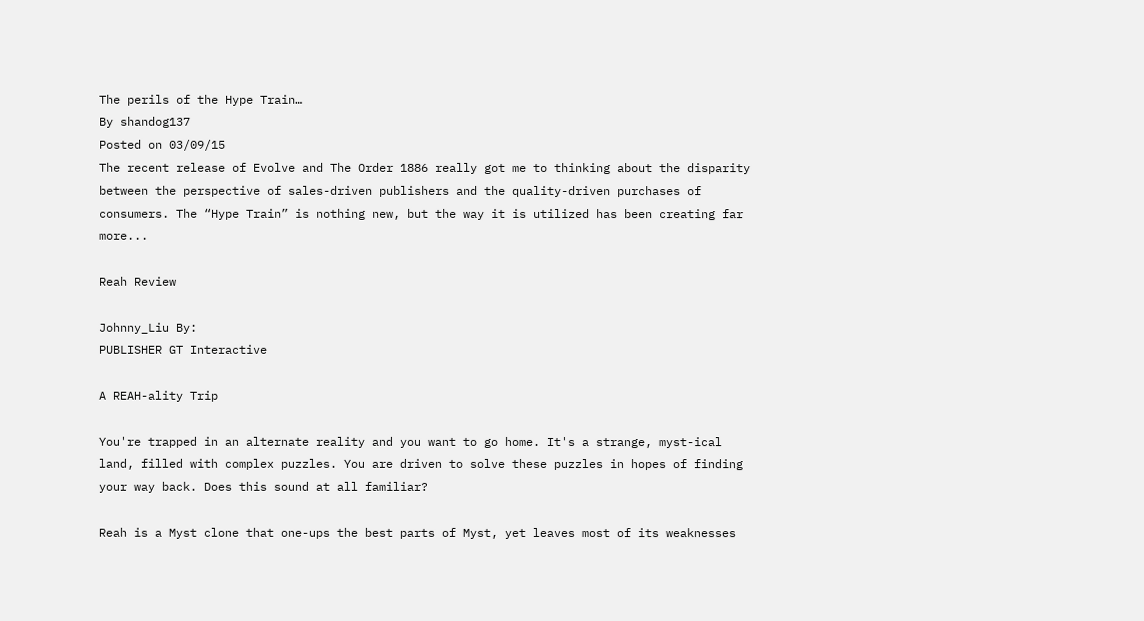The perils of the Hype Train…
By shandog137
Posted on 03/09/15
The recent release of Evolve and The Order 1886 really got me to thinking about the disparity between the perspective of sales-driven publishers and the quality-driven purchases of consumers. The “Hype Train” is nothing new, but the way it is utilized has been creating far more...

Reah Review

Johnny_Liu By:
PUBLISHER GT Interactive

A REAH-ality Trip

You're trapped in an alternate reality and you want to go home. It's a strange, myst-ical land, filled with complex puzzles. You are driven to solve these puzzles in hopes of finding your way back. Does this sound at all familiar?

Reah is a Myst clone that one-ups the best parts of Myst, yet leaves most of its weaknesses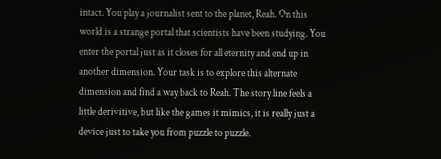intact. You play a journalist sent to the planet, Reah. On this world is a strange portal that scientists have been studying. You enter the portal just as it closes for all eternity and end up in another dimension. Your task is to explore this alternate dimension and find a way back to Reah. The story line feels a little derivitive, but like the games it mimics, it is really just a device just to take you from puzzle to puzzle.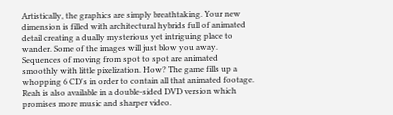Artistically, the graphics are simply breathtaking. Your new dimension is filled with architectural hybrids full of animated detail creating a dually mysterious yet intriguing place to wander. Some of the images will just blow you away. Sequences of moving from spot to spot are animated smoothly with little pixelization. How? The game fills up a whopping 6 CD's in order to contain all that animated footage. Reah is also available in a double-sided DVD version which promises more music and sharper video.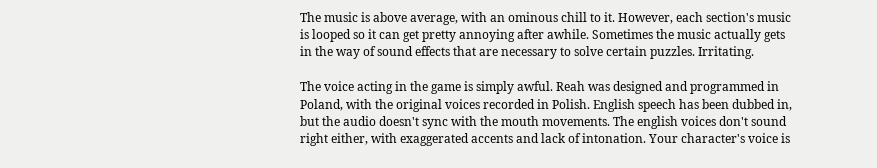The music is above average, with an ominous chill to it. However, each section's music is looped so it can get pretty annoying after awhile. Sometimes the music actually gets in the way of sound effects that are necessary to solve certain puzzles. Irritating.

The voice acting in the game is simply awful. Reah was designed and programmed in Poland, with the original voices recorded in Polish. English speech has been dubbed in, but the audio doesn't sync with the mouth movements. The english voices don't sound right either, with exaggerated accents and lack of intonation. Your character's voice is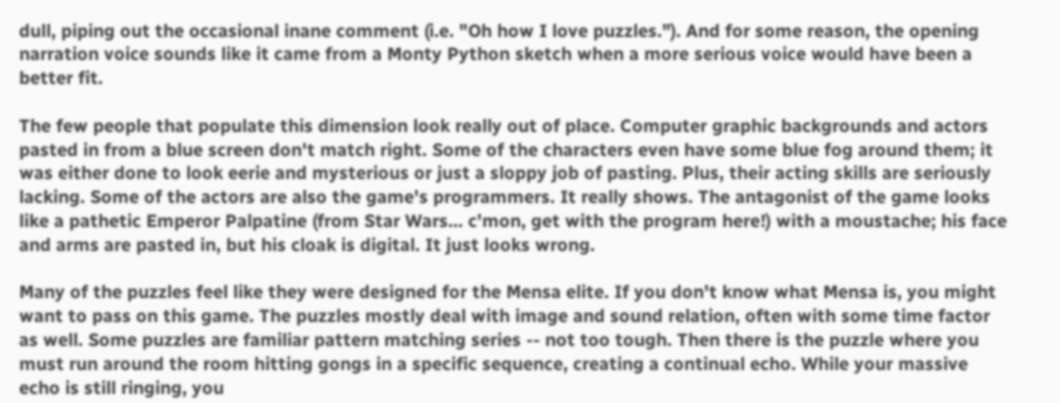dull, piping out the occasional inane comment (i.e. "Oh how I love puzzles."). And for some reason, the opening narration voice sounds like it came from a Monty Python sketch when a more serious voice would have been a better fit.

The few people that populate this dimension look really out of place. Computer graphic backgrounds and actors pasted in from a blue screen don't match right. Some of the characters even have some blue fog around them; it was either done to look eerie and mysterious or just a sloppy job of pasting. Plus, their acting skills are seriously lacking. Some of the actors are also the game's programmers. It really shows. The antagonist of the game looks like a pathetic Emperor Palpatine (from Star Wars... c'mon, get with the program here!) with a moustache; his face and arms are pasted in, but his cloak is digital. It just looks wrong.

Many of the puzzles feel like they were designed for the Mensa elite. If you don't know what Mensa is, you might want to pass on this game. The puzzles mostly deal with image and sound relation, often with some time factor as well. Some puzzles are familiar pattern matching series -- not too tough. Then there is the puzzle where you must run around the room hitting gongs in a specific sequence, creating a continual echo. While your massive echo is still ringing, you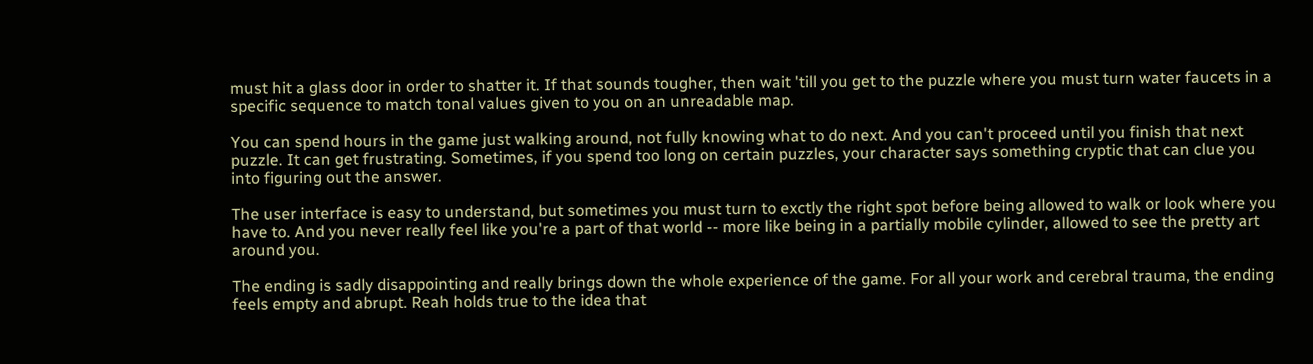must hit a glass door in order to shatter it. If that sounds tougher, then wait 'till you get to the puzzle where you must turn water faucets in a specific sequence to match tonal values given to you on an unreadable map.

You can spend hours in the game just walking around, not fully knowing what to do next. And you can't proceed until you finish that next puzzle. It can get frustrating. Sometimes, if you spend too long on certain puzzles, your character says something cryptic that can clue you into figuring out the answer.

The user interface is easy to understand, but sometimes you must turn to exctly the right spot before being allowed to walk or look where you have to. And you never really feel like you're a part of that world -- more like being in a partially mobile cylinder, allowed to see the pretty art around you.

The ending is sadly disappointing and really brings down the whole experience of the game. For all your work and cerebral trauma, the ending feels empty and abrupt. Reah holds true to the idea that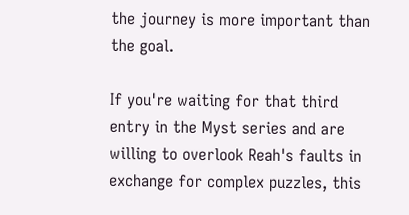the journey is more important than the goal.

If you're waiting for that third entry in the Myst series and are willing to overlook Reah's faults in exchange for complex puzzles, this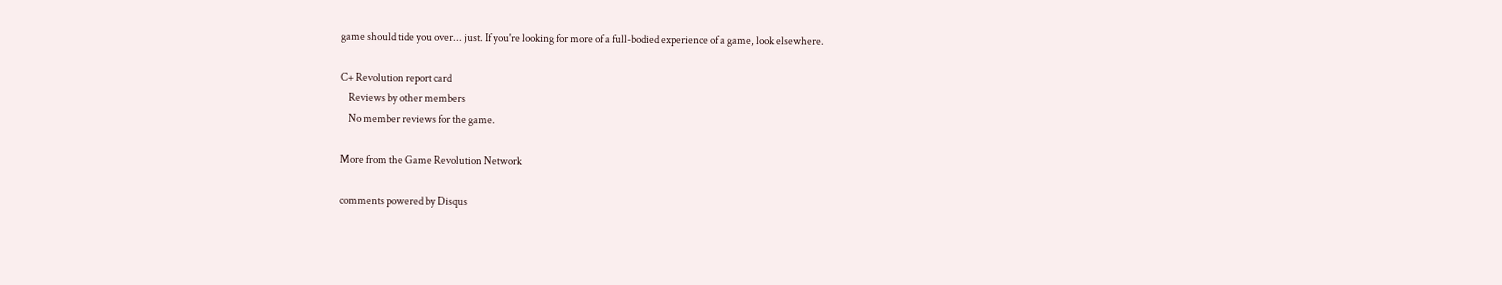game should tide you over... just. If you're looking for more of a full-bodied experience of a game, look elsewhere.

C+ Revolution report card
    Reviews by other members
    No member reviews for the game.

More from the Game Revolution Network

comments powered by Disqus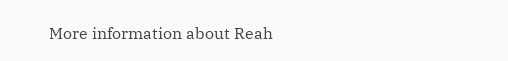More information about Reah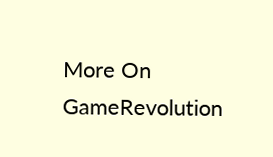More On GameRevolution